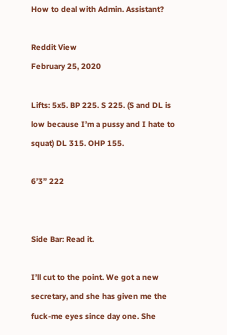How to deal with Admin. Assistant?

Reddit View
February 25, 2020

Lifts: 5x5. BP 225. S 225. (S and DL is low because I’m a pussy and I hate to squat) DL 315. OHP 155.

6’3” 222


Side Bar: Read it.

I’ll cut to the point. We got a new secretary, and she has given me the fuck-me eyes since day one. She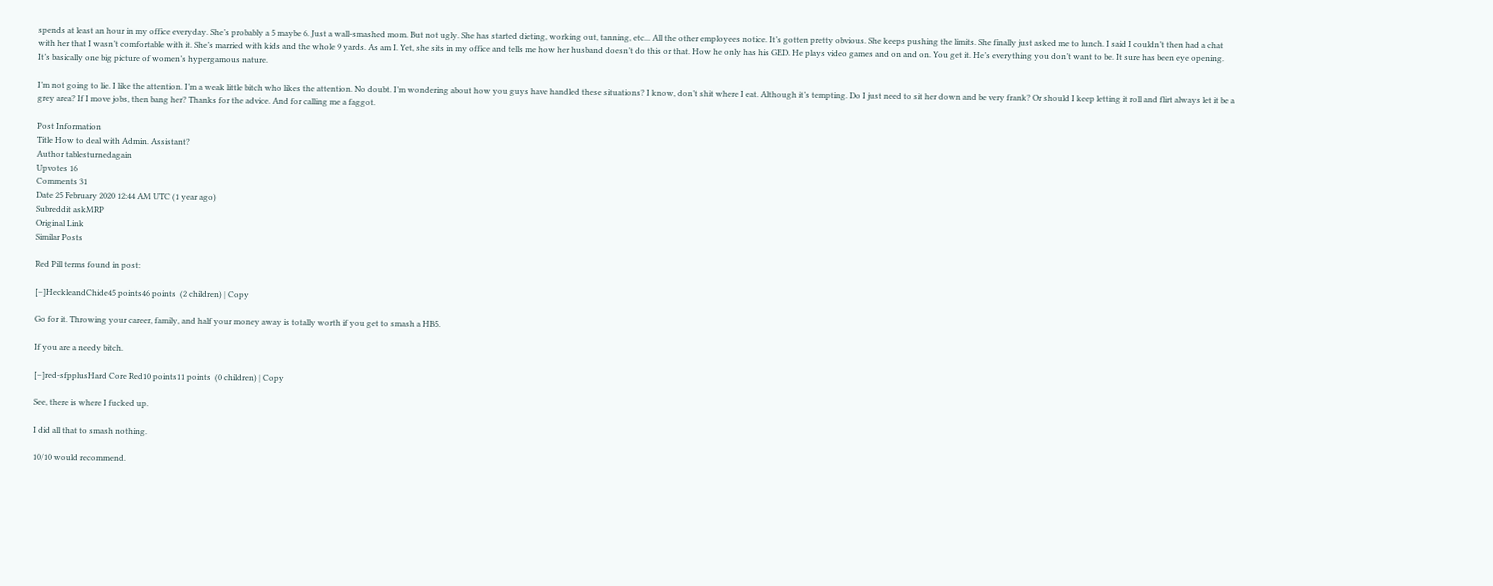spends at least an hour in my office everyday. She’s probably a 5 maybe 6. Just a wall-smashed mom. But not ugly. She has started dieting, working out, tanning, etc... All the other employees notice. It’s gotten pretty obvious. She keeps pushing the limits. She finally just asked me to lunch. I said I couldn’t then had a chat with her that I wasn’t comfortable with it. She’s married with kids and the whole 9 yards. As am I. Yet, she sits in my office and tells me how her husband doesn’t do this or that. How he only has his GED. He plays video games and on and on. You get it. He’s everything you don’t want to be. It sure has been eye opening. It’s basically one big picture of women’s hypergamous nature.

I’m not going to lie. I like the attention. I’m a weak little bitch who likes the attention. No doubt. I’m wondering about how you guys have handled these situations? I know, don’t shit where I eat. Although it’s tempting. Do I just need to sit her down and be very frank? Or should I keep letting it roll and flirt always let it be a grey area? If I move jobs, then bang her? Thanks for the advice. And for calling me a faggot.

Post Information
Title How to deal with Admin. Assistant?
Author tablesturnedagain
Upvotes 16
Comments 31
Date 25 February 2020 12:44 AM UTC (1 year ago)
Subreddit askMRP
Original Link
Similar Posts

Red Pill terms found in post:

[–]HeckleandChide45 points46 points  (2 children) | Copy

Go for it. Throwing your career, family, and half your money away is totally worth if you get to smash a HB5.

If you are a needy bitch.

[–]red-sfpplusHard Core Red10 points11 points  (0 children) | Copy

See, there is where I fucked up.

I did all that to smash nothing.

10/10 would recommend.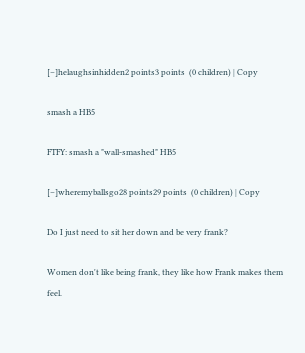[–]helaughsinhidden2 points3 points  (0 children) | Copy

smash a HB5

FTFY: smash a "wall-smashed" HB5

[–]wheremyballsgo28 points29 points  (0 children) | Copy

Do I just need to sit her down and be very frank?

Women don't like being frank, they like how Frank makes them feel.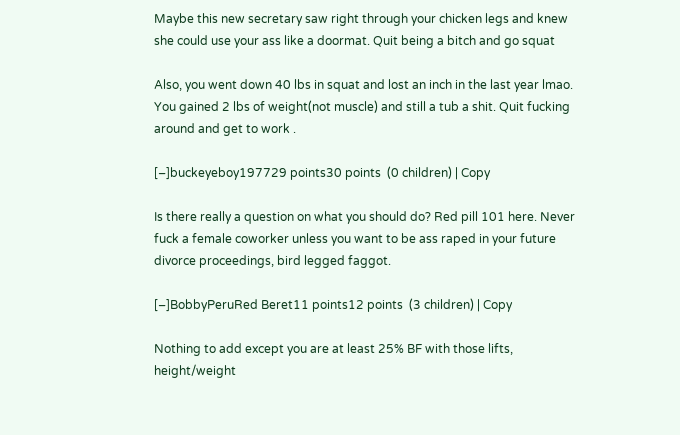Maybe this new secretary saw right through your chicken legs and knew she could use your ass like a doormat. Quit being a bitch and go squat

Also, you went down 40 lbs in squat and lost an inch in the last year lmao. You gained 2 lbs of weight(not muscle) and still a tub a shit. Quit fucking around and get to work .

[–]buckeyeboy197729 points30 points  (0 children) | Copy

Is there really a question on what you should do? Red pill 101 here. Never fuck a female coworker unless you want to be ass raped in your future divorce proceedings, bird legged faggot.

[–]BobbyPeruRed Beret11 points12 points  (3 children) | Copy

Nothing to add except you are at least 25% BF with those lifts, height/weight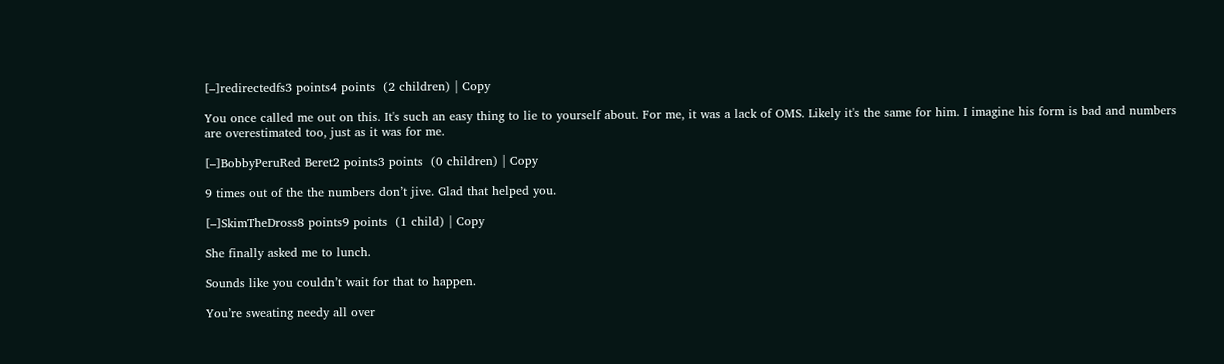[–]redirectedfs3 points4 points  (2 children) | Copy

You once called me out on this. It's such an easy thing to lie to yourself about. For me, it was a lack of OMS. Likely it's the same for him. I imagine his form is bad and numbers are overestimated too, just as it was for me.

[–]BobbyPeruRed Beret2 points3 points  (0 children) | Copy

9 times out of the the numbers don’t jive. Glad that helped you.

[–]SkimTheDross8 points9 points  (1 child) | Copy

She finally asked me to lunch.

Sounds like you couldn’t wait for that to happen.

You’re sweating needy all over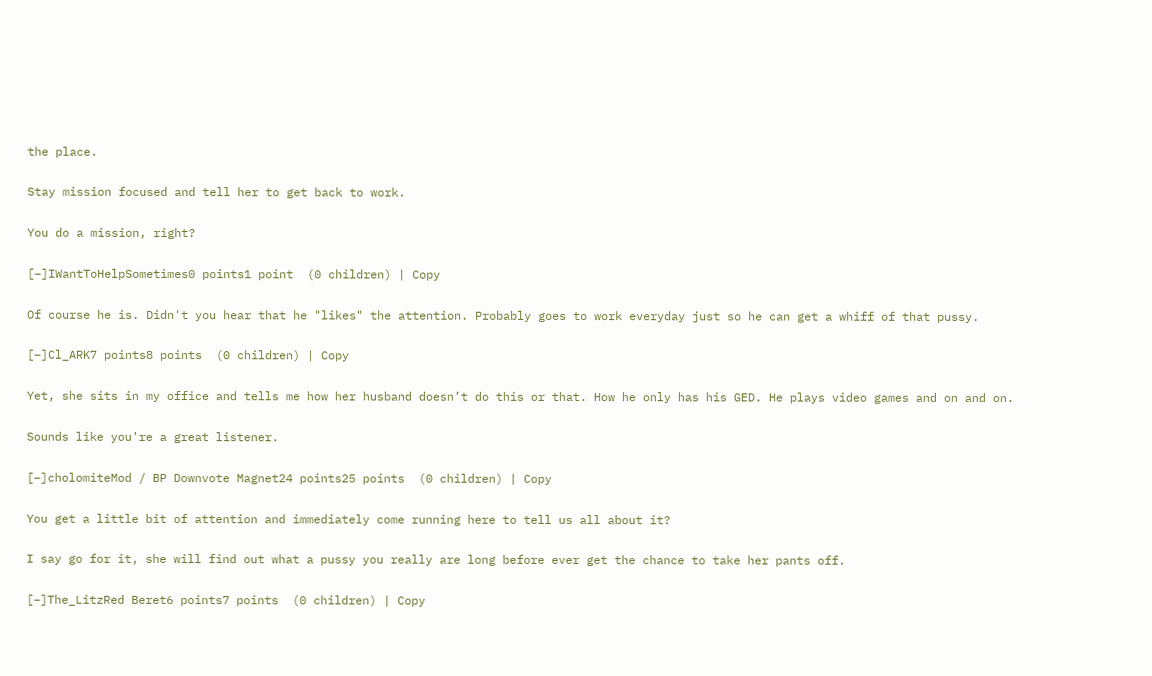the place.

Stay mission focused and tell her to get back to work.

You do a mission, right?

[–]IWantToHelpSometimes0 points1 point  (0 children) | Copy

Of course he is. Didn't you hear that he "likes" the attention. Probably goes to work everyday just so he can get a whiff of that pussy.

[–]Cl_ARK7 points8 points  (0 children) | Copy

Yet, she sits in my office and tells me how her husband doesn’t do this or that. How he only has his GED. He plays video games and on and on.

Sounds like you're a great listener.

[–]cholomiteMod / BP Downvote Magnet24 points25 points  (0 children) | Copy

You get a little bit of attention and immediately come running here to tell us all about it?

I say go for it, she will find out what a pussy you really are long before ever get the chance to take her pants off.

[–]The_LitzRed Beret6 points7 points  (0 children) | Copy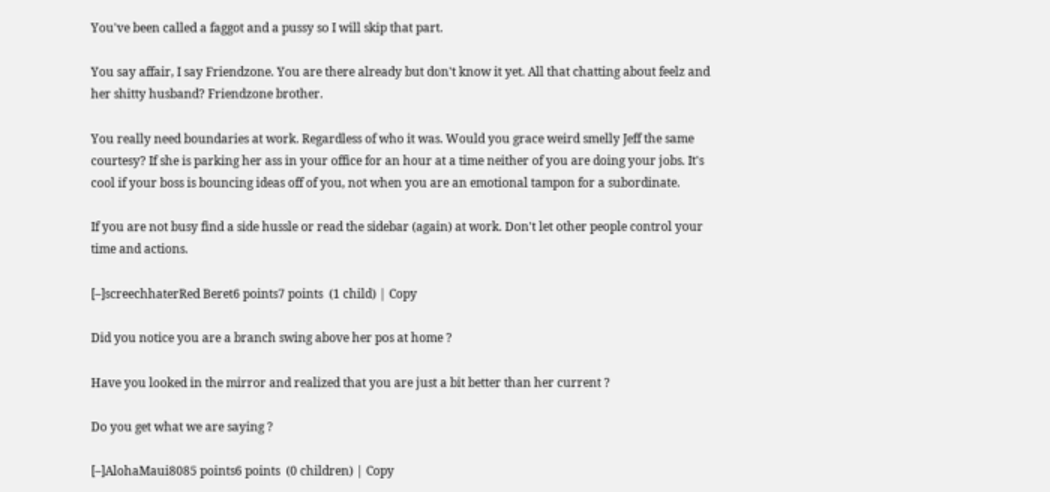You've been called a faggot and a pussy so I will skip that part.

You say affair, I say Friendzone. You are there already but don't know it yet. All that chatting about feelz and her shitty husband? Friendzone brother.

You really need boundaries at work. Regardless of who it was. Would you grace weird smelly Jeff the same courtesy? If she is parking her ass in your office for an hour at a time neither of you are doing your jobs. It's cool if your boss is bouncing ideas off of you, not when you are an emotional tampon for a subordinate.

If you are not busy find a side hussle or read the sidebar (again) at work. Don't let other people control your time and actions.

[–]screechhaterRed Beret6 points7 points  (1 child) | Copy

Did you notice you are a branch swing above her pos at home ?

Have you looked in the mirror and realized that you are just a bit better than her current ?

Do you get what we are saying ?

[–]AlohaMaui8085 points6 points  (0 children) | Copy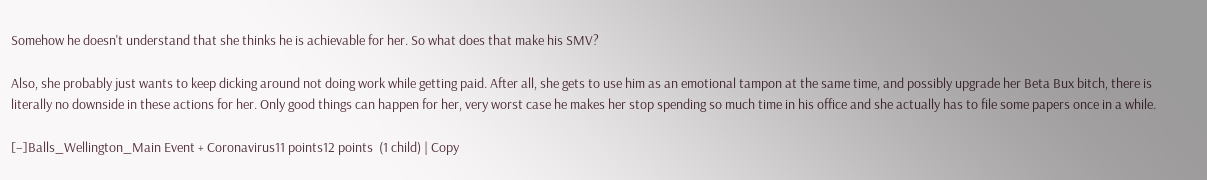Somehow he doesn't understand that she thinks he is achievable for her. So what does that make his SMV?

Also, she probably just wants to keep dicking around not doing work while getting paid. After all, she gets to use him as an emotional tampon at the same time, and possibly upgrade her Beta Bux bitch, there is literally no downside in these actions for her. Only good things can happen for her, very worst case he makes her stop spending so much time in his office and she actually has to file some papers once in a while.

[–]Balls_Wellington_Main Event + Coronavirus11 points12 points  (1 child) | Copy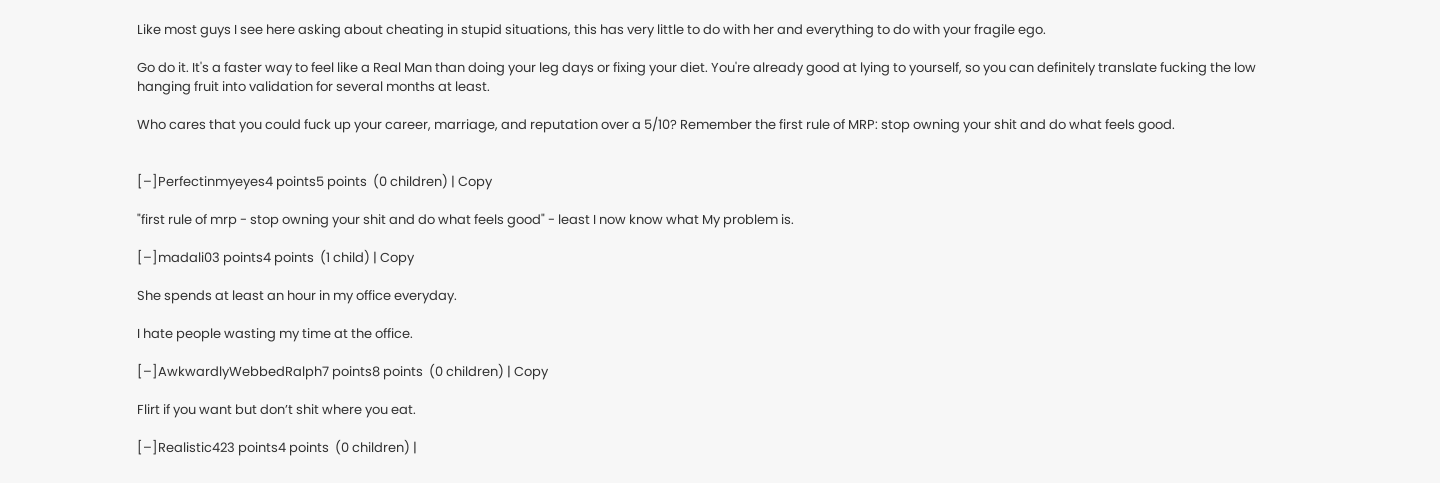Like most guys I see here asking about cheating in stupid situations, this has very little to do with her and everything to do with your fragile ego.

Go do it. It's a faster way to feel like a Real Man than doing your leg days or fixing your diet. You're already good at lying to yourself, so you can definitely translate fucking the low hanging fruit into validation for several months at least.

Who cares that you could fuck up your career, marriage, and reputation over a 5/10? Remember the first rule of MRP: stop owning your shit and do what feels good.


[–]Perfectinmyeyes4 points5 points  (0 children) | Copy

"first rule of mrp - stop owning your shit and do what feels good" - least I now know what My problem is.

[–]madali03 points4 points  (1 child) | Copy

She spends at least an hour in my office everyday.

I hate people wasting my time at the office.

[–]AwkwardlyWebbedRalph7 points8 points  (0 children) | Copy

Flirt if you want but don’t shit where you eat.

[–]Realistic423 points4 points  (0 children) |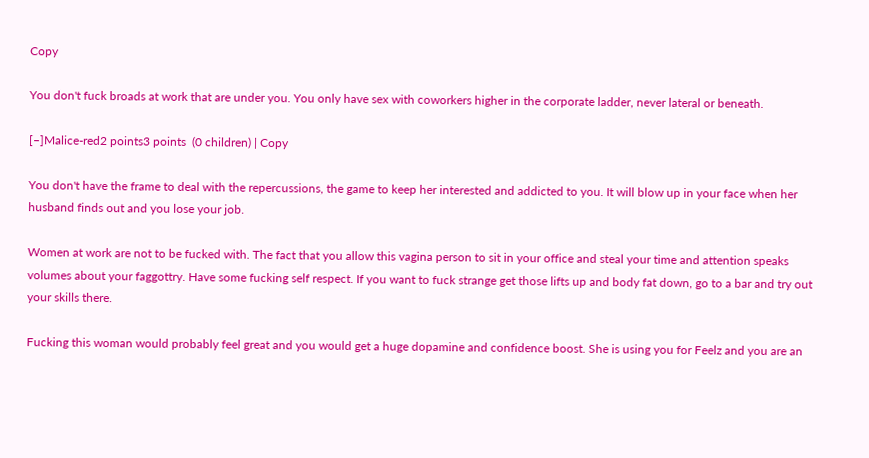Copy

You don't fuck broads at work that are under you. You only have sex with coworkers higher in the corporate ladder, never lateral or beneath.

[–]Malice-red2 points3 points  (0 children) | Copy

You don't have the frame to deal with the repercussions, the game to keep her interested and addicted to you. It will blow up in your face when her husband finds out and you lose your job.

Women at work are not to be fucked with. The fact that you allow this vagina person to sit in your office and steal your time and attention speaks volumes about your faggottry. Have some fucking self respect. If you want to fuck strange get those lifts up and body fat down, go to a bar and try out your skills there.

Fucking this woman would probably feel great and you would get a huge dopamine and confidence boost. She is using you for Feelz and you are an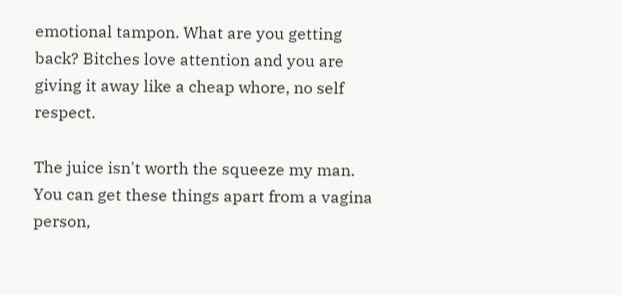emotional tampon. What are you getting back? Bitches love attention and you are giving it away like a cheap whore, no self respect.

The juice isn't worth the squeeze my man. You can get these things apart from a vagina person,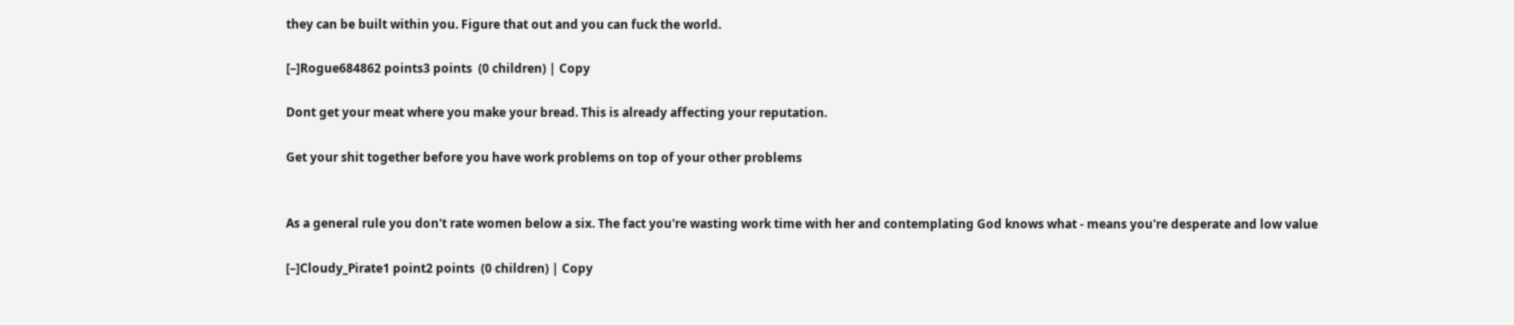they can be built within you. Figure that out and you can fuck the world.

[–]Rogue684862 points3 points  (0 children) | Copy

Dont get your meat where you make your bread. This is already affecting your reputation.

Get your shit together before you have work problems on top of your other problems


As a general rule you don't rate women below a six. The fact you're wasting work time with her and contemplating God knows what - means you're desperate and low value

[–]Cloudy_Pirate1 point2 points  (0 children) | Copy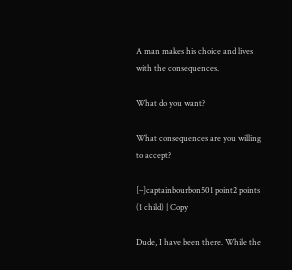A man makes his choice and lives with the consequences.

What do you want?

What consequences are you willing to accept?

[–]captainbourbon501 point2 points  (1 child) | Copy

Dude, I have been there. While the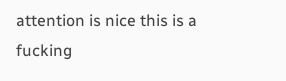attention is nice this is a fucking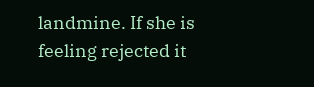landmine. If she is feeling rejected it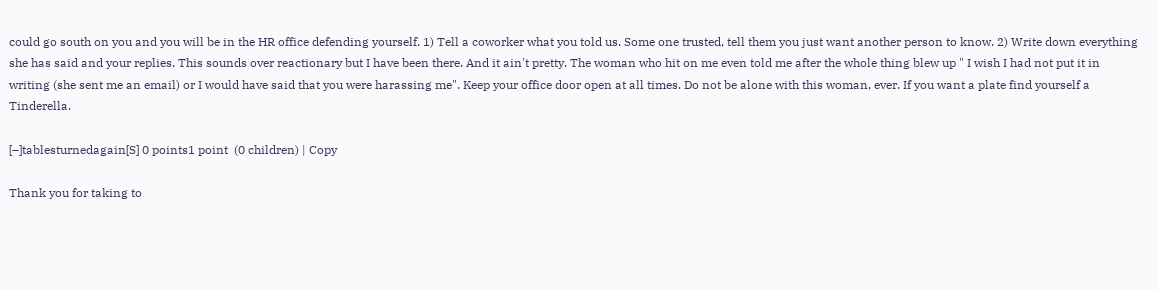could go south on you and you will be in the HR office defending yourself. 1) Tell a coworker what you told us. Some one trusted, tell them you just want another person to know. 2) Write down everything she has said and your replies. This sounds over reactionary but I have been there. And it ain't pretty. The woman who hit on me even told me after the whole thing blew up " I wish I had not put it in writing (she sent me an email) or I would have said that you were harassing me". Keep your office door open at all times. Do not be alone with this woman, ever. If you want a plate find yourself a Tinderella.

[–]tablesturnedagain[S] 0 points1 point  (0 children) | Copy

Thank you for taking to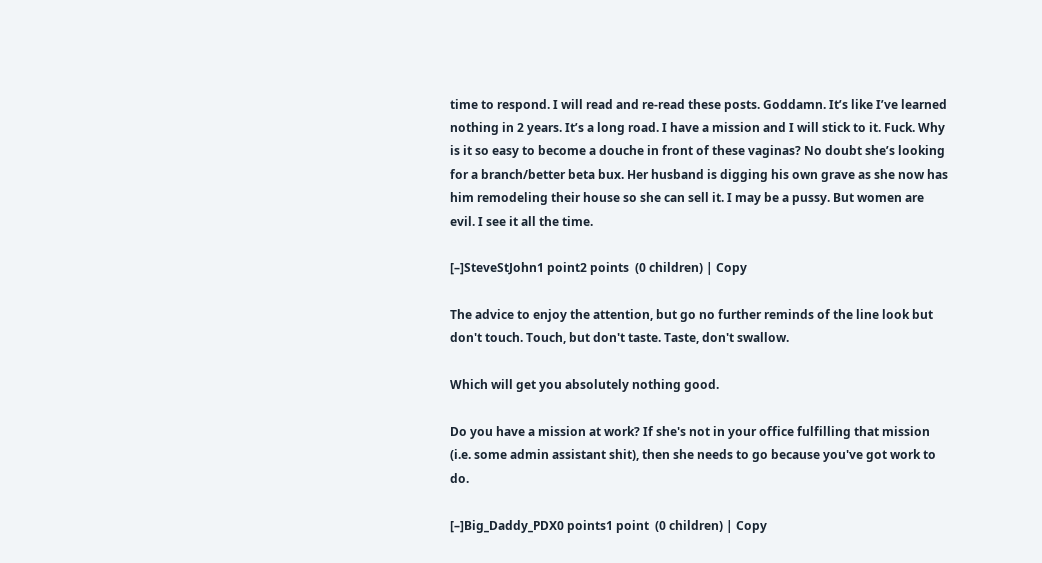time to respond. I will read and re-read these posts. Goddamn. It’s like I’ve learned nothing in 2 years. It’s a long road. I have a mission and I will stick to it. Fuck. Why is it so easy to become a douche in front of these vaginas? No doubt she’s looking for a branch/better beta bux. Her husband is digging his own grave as she now has him remodeling their house so she can sell it. I may be a pussy. But women are evil. I see it all the time.

[–]SteveStJohn1 point2 points  (0 children) | Copy

The advice to enjoy the attention, but go no further reminds of the line look but don't touch. Touch, but don't taste. Taste, don't swallow.

Which will get you absolutely nothing good.

Do you have a mission at work? If she's not in your office fulfilling that mission (i.e. some admin assistant shit), then she needs to go because you've got work to do.

[–]Big_Daddy_PDX0 points1 point  (0 children) | Copy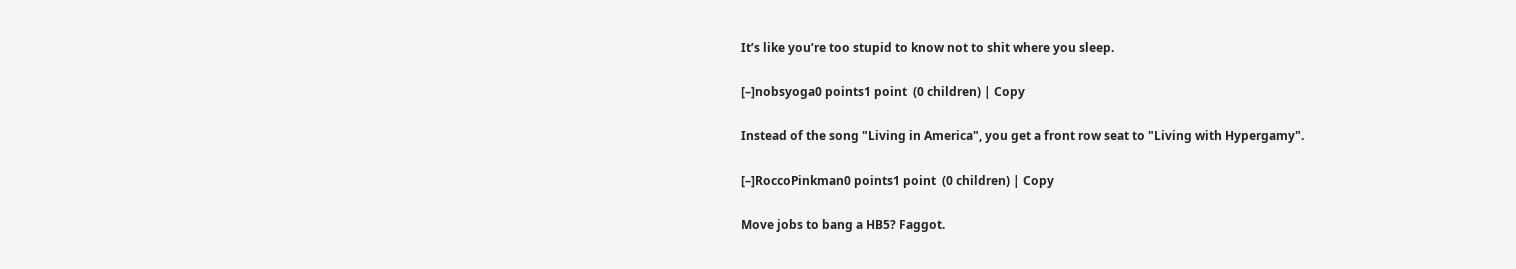It’s like you’re too stupid to know not to shit where you sleep.

[–]nobsyoga0 points1 point  (0 children) | Copy

Instead of the song "Living in America", you get a front row seat to "Living with Hypergamy".

[–]RoccoPinkman0 points1 point  (0 children) | Copy

Move jobs to bang a HB5? Faggot.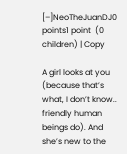[–]NeoTheJuanDJ0 points1 point  (0 children) | Copy

A girl looks at you (because that’s what, I don’t know.. friendly human beings do). And she’s new to the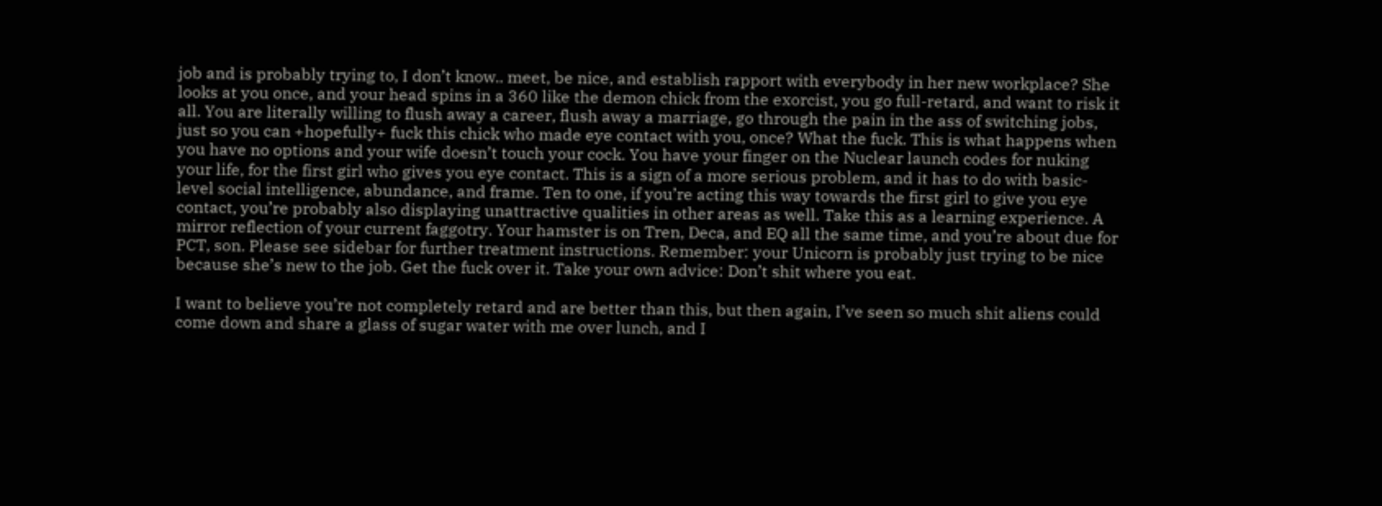job and is probably trying to, I don’t know.. meet, be nice, and establish rapport with everybody in her new workplace? She looks at you once, and your head spins in a 360 like the demon chick from the exorcist, you go full-retard, and want to risk it all. You are literally willing to flush away a career, flush away a marriage, go through the pain in the ass of switching jobs, just so you can +hopefully+ fuck this chick who made eye contact with you, once? What the fuck. This is what happens when you have no options and your wife doesn’t touch your cock. You have your finger on the Nuclear launch codes for nuking your life, for the first girl who gives you eye contact. This is a sign of a more serious problem, and it has to do with basic-level social intelligence, abundance, and frame. Ten to one, if you’re acting this way towards the first girl to give you eye contact, you’re probably also displaying unattractive qualities in other areas as well. Take this as a learning experience. A mirror reflection of your current faggotry. Your hamster is on Tren, Deca, and EQ all the same time, and you’re about due for PCT, son. Please see sidebar for further treatment instructions. Remember: your Unicorn is probably just trying to be nice because she’s new to the job. Get the fuck over it. Take your own advice: Don’t shit where you eat.

I want to believe you’re not completely retard and are better than this, but then again, I’ve seen so much shit aliens could come down and share a glass of sugar water with me over lunch, and I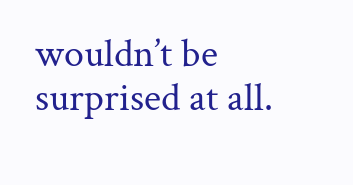wouldn’t be surprised at all.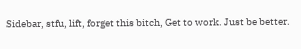Sidebar, stfu, lift, forget this bitch, Get to work. Just be better.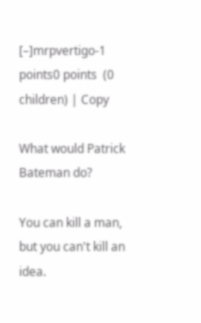[–]mrpvertigo-1 points0 points  (0 children) | Copy

What would Patrick Bateman do?

You can kill a man, but you can't kill an idea.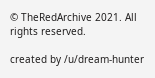© TheRedArchive 2021. All rights reserved.

created by /u/dream-hunter